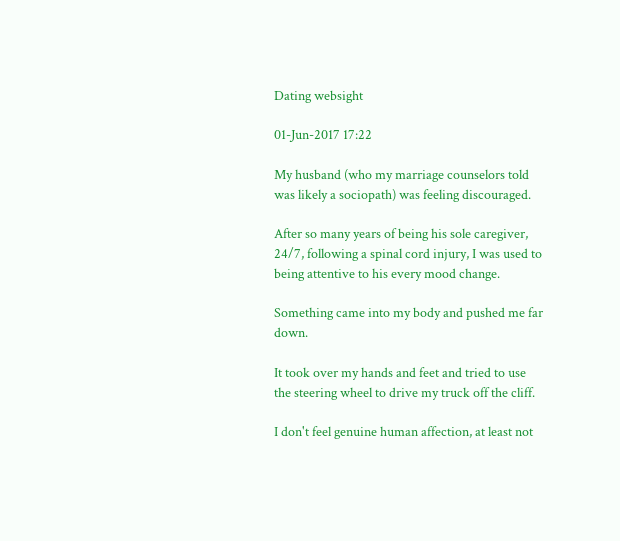Dating websight

01-Jun-2017 17:22

My husband (who my marriage counselors told was likely a sociopath) was feeling discouraged.

After so many years of being his sole caregiver, 24/7, following a spinal cord injury, I was used to being attentive to his every mood change.

Something came into my body and pushed me far down.

It took over my hands and feet and tried to use the steering wheel to drive my truck off the cliff.

I don't feel genuine human affection, at least not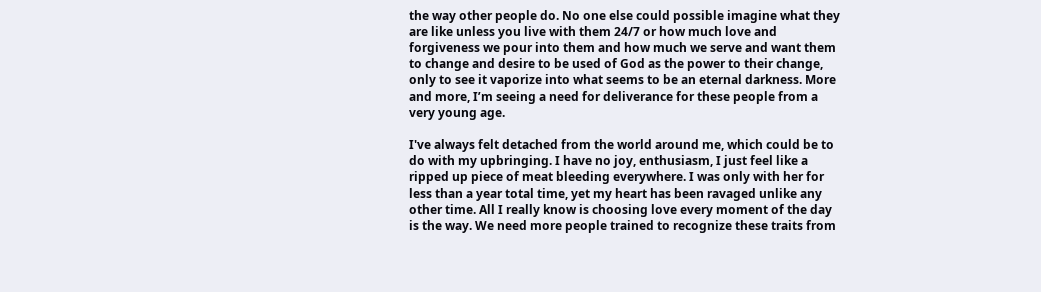the way other people do. No one else could possible imagine what they are like unless you live with them 24/7 or how much love and forgiveness we pour into them and how much we serve and want them to change and desire to be used of God as the power to their change, only to see it vaporize into what seems to be an eternal darkness. More and more, I’m seeing a need for deliverance for these people from a very young age.

I've always felt detached from the world around me, which could be to do with my upbringing. I have no joy, enthusiasm, I just feel like a ripped up piece of meat bleeding everywhere. I was only with her for less than a year total time, yet my heart has been ravaged unlike any other time. All I really know is choosing love every moment of the day is the way. We need more people trained to recognize these traits from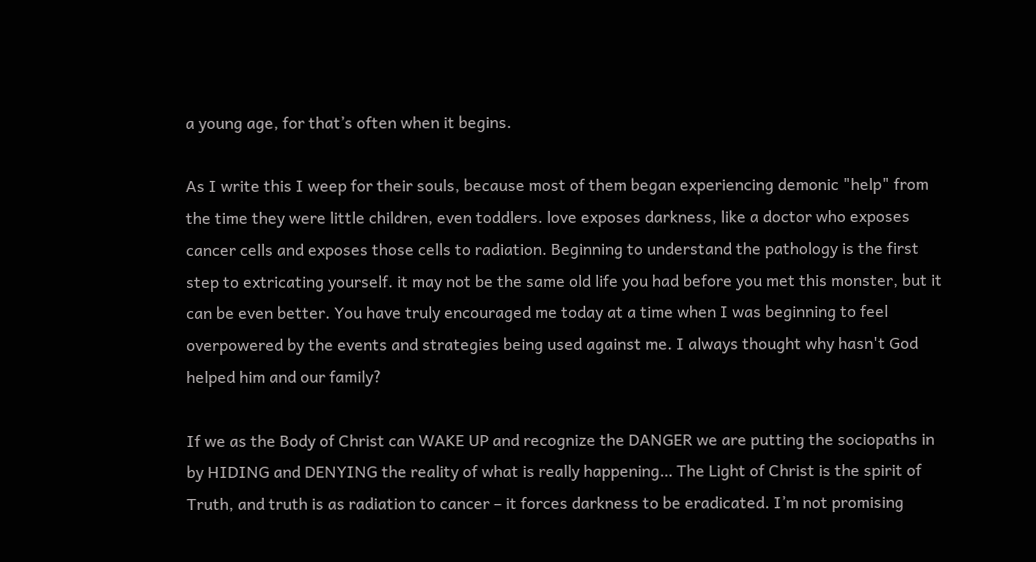a young age, for that’s often when it begins.

As I write this I weep for their souls, because most of them began experiencing demonic "help" from the time they were little children, even toddlers. love exposes darkness, like a doctor who exposes cancer cells and exposes those cells to radiation. Beginning to understand the pathology is the first step to extricating yourself. it may not be the same old life you had before you met this monster, but it can be even better. You have truly encouraged me today at a time when I was beginning to feel overpowered by the events and strategies being used against me. I always thought why hasn't God helped him and our family?

If we as the Body of Christ can WAKE UP and recognize the DANGER we are putting the sociopaths in by HIDING and DENYING the reality of what is really happening… The Light of Christ is the spirit of Truth, and truth is as radiation to cancer – it forces darkness to be eradicated. I’m not promising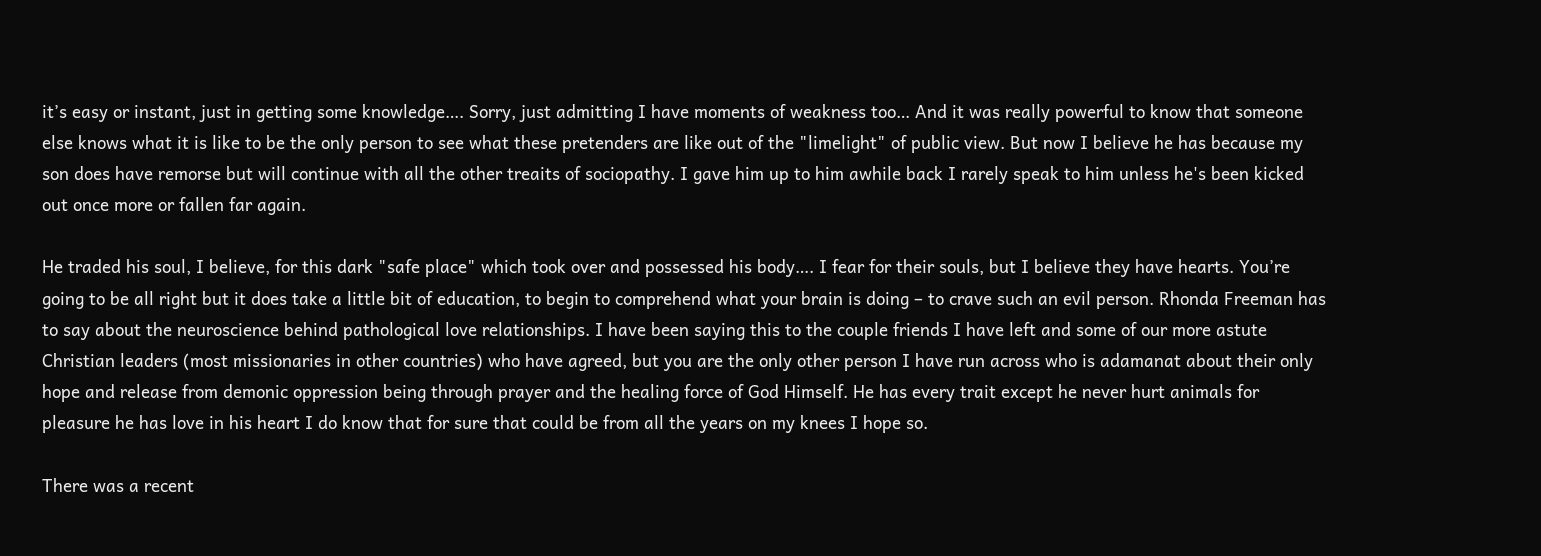it’s easy or instant, just in getting some knowledge…. Sorry, just admitting I have moments of weakness too… And it was really powerful to know that someone else knows what it is like to be the only person to see what these pretenders are like out of the "limelight" of public view. But now I believe he has because my son does have remorse but will continue with all the other treaits of sociopathy. I gave him up to him awhile back I rarely speak to him unless he's been kicked out once more or fallen far again.

He traded his soul, I believe, for this dark "safe place" which took over and possessed his body…. I fear for their souls, but I believe they have hearts. You’re going to be all right but it does take a little bit of education, to begin to comprehend what your brain is doing – to crave such an evil person. Rhonda Freeman has to say about the neuroscience behind pathological love relationships. I have been saying this to the couple friends I have left and some of our more astute Christian leaders (most missionaries in other countries) who have agreed, but you are the only other person I have run across who is adamanat about their only hope and release from demonic oppression being through prayer and the healing force of God Himself. He has every trait except he never hurt animals for pleasure he has love in his heart I do know that for sure that could be from all the years on my knees I hope so.

There was a recent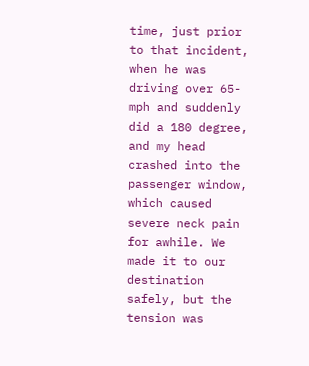time, just prior to that incident, when he was driving over 65-mph and suddenly did a 180 degree, and my head crashed into the passenger window, which caused severe neck pain for awhile. We made it to our destination safely, but the tension was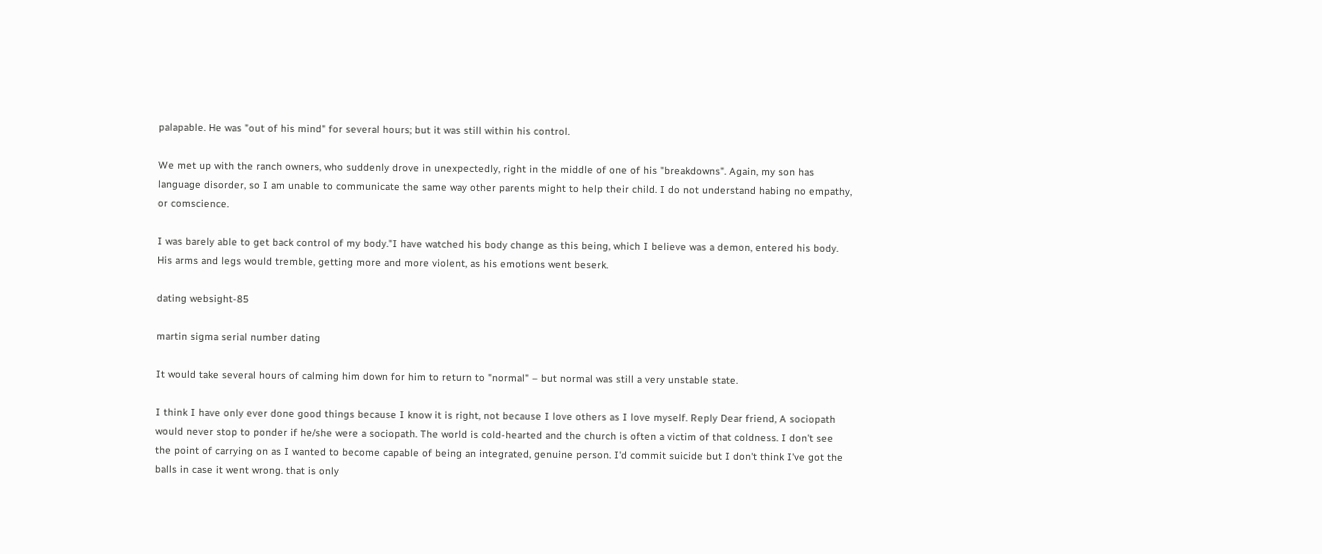palapable. He was "out of his mind" for several hours; but it was still within his control.

We met up with the ranch owners, who suddenly drove in unexpectedly, right in the middle of one of his "breakdowns". Again, my son has language disorder, so I am unable to communicate the same way other parents might to help their child. I do not understand habing no empathy, or comscience.

I was barely able to get back control of my body."I have watched his body change as this being, which I believe was a demon, entered his body. His arms and legs would tremble, getting more and more violent, as his emotions went beserk.

dating websight-85

martin sigma serial number dating

It would take several hours of calming him down for him to return to "normal" – but normal was still a very unstable state.

I think I have only ever done good things because I know it is right, not because I love others as I love myself. Reply Dear friend, A sociopath would never stop to ponder if he/she were a sociopath. The world is cold-hearted and the church is often a victim of that coldness. I don't see the point of carrying on as I wanted to become capable of being an integrated, genuine person. I'd commit suicide but I don't think I've got the balls in case it went wrong. that is only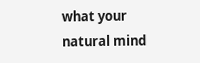what your natural mind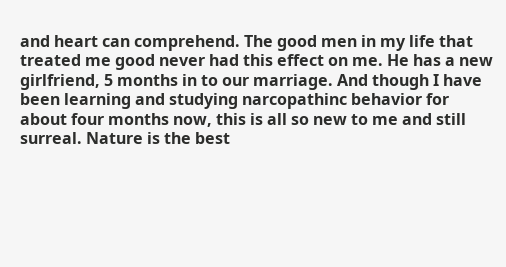and heart can comprehend. The good men in my life that treated me good never had this effect on me. He has a new girlfriend, 5 months in to our marriage. And though I have been learning and studying narcopathinc behavior for about four months now, this is all so new to me and still surreal. Nature is the best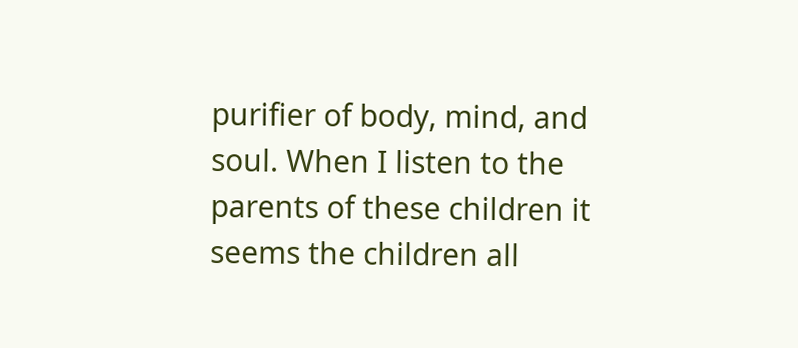purifier of body, mind, and soul. When I listen to the parents of these children it seems the children all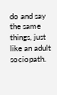do and say the same things, just like an adult sociopath.